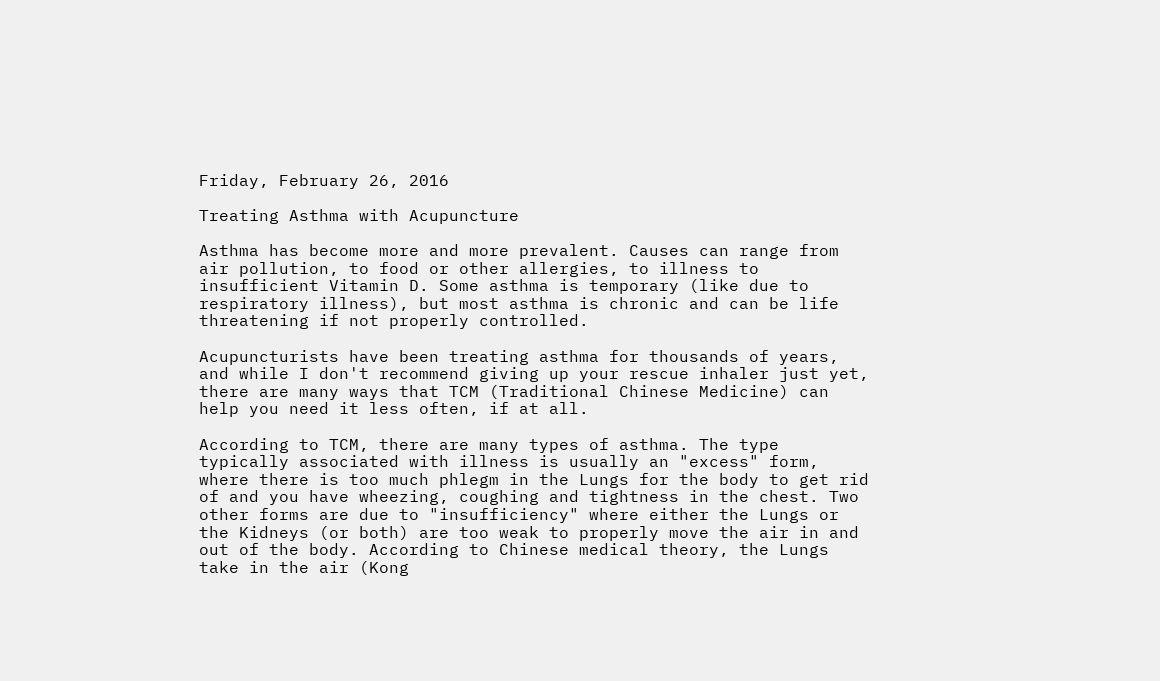Friday, February 26, 2016

Treating Asthma with Acupuncture

Asthma has become more and more prevalent. Causes can range from air pollution, to food or other allergies, to illness to insufficient Vitamin D. Some asthma is temporary (like due to respiratory illness), but most asthma is chronic and can be life threatening if not properly controlled.

Acupuncturists have been treating asthma for thousands of years, and while I don't recommend giving up your rescue inhaler just yet, there are many ways that TCM (Traditional Chinese Medicine) can help you need it less often, if at all.

According to TCM, there are many types of asthma. The type typically associated with illness is usually an "excess" form, where there is too much phlegm in the Lungs for the body to get rid of and you have wheezing, coughing and tightness in the chest. Two other forms are due to "insufficiency" where either the Lungs or the Kidneys (or both) are too weak to properly move the air in and out of the body. According to Chinese medical theory, the Lungs take in the air (Kong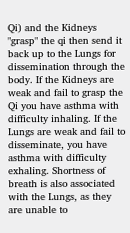Qi) and the Kidneys "grasp" the qi then send it back up to the Lungs for dissemination through the body. If the Kidneys are weak and fail to grasp the Qi you have asthma with difficulty inhaling. If the Lungs are weak and fail to disseminate, you have asthma with difficulty exhaling. Shortness of breath is also associated with the Lungs, as they are unable to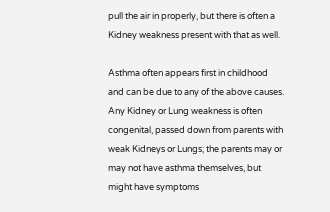pull the air in properly, but there is often a Kidney weakness present with that as well.

Asthma often appears first in childhood and can be due to any of the above causes. Any Kidney or Lung weakness is often congenital, passed down from parents with weak Kidneys or Lungs; the parents may or may not have asthma themselves, but might have symptoms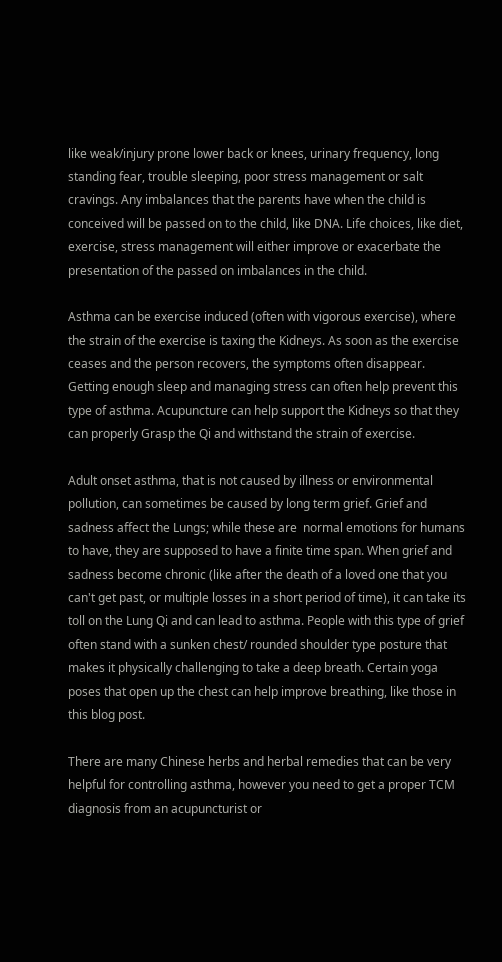like weak/injury prone lower back or knees, urinary frequency, long standing fear, trouble sleeping, poor stress management or salt cravings. Any imbalances that the parents have when the child is conceived will be passed on to the child, like DNA. Life choices, like diet, exercise, stress management will either improve or exacerbate the presentation of the passed on imbalances in the child.

Asthma can be exercise induced (often with vigorous exercise), where the strain of the exercise is taxing the Kidneys. As soon as the exercise ceases and the person recovers, the symptoms often disappear. Getting enough sleep and managing stress can often help prevent this type of asthma. Acupuncture can help support the Kidneys so that they can properly Grasp the Qi and withstand the strain of exercise.

Adult onset asthma, that is not caused by illness or environmental pollution, can sometimes be caused by long term grief. Grief and sadness affect the Lungs; while these are  normal emotions for humans to have, they are supposed to have a finite time span. When grief and sadness become chronic (like after the death of a loved one that you can't get past, or multiple losses in a short period of time), it can take its toll on the Lung Qi and can lead to asthma. People with this type of grief often stand with a sunken chest/ rounded shoulder type posture that makes it physically challenging to take a deep breath. Certain yoga poses that open up the chest can help improve breathing, like those in this blog post.

There are many Chinese herbs and herbal remedies that can be very helpful for controlling asthma, however you need to get a proper TCM diagnosis from an acupuncturist or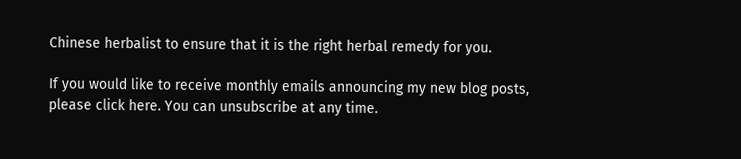Chinese herbalist to ensure that it is the right herbal remedy for you.

If you would like to receive monthly emails announcing my new blog posts, please click here. You can unsubscribe at any time.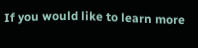If you would like to learn more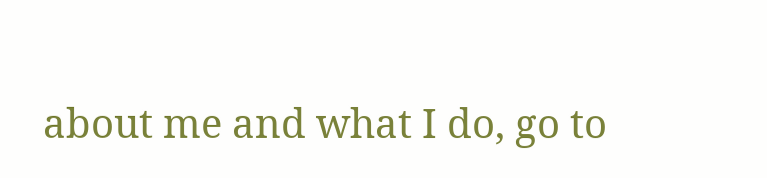about me and what I do, go to